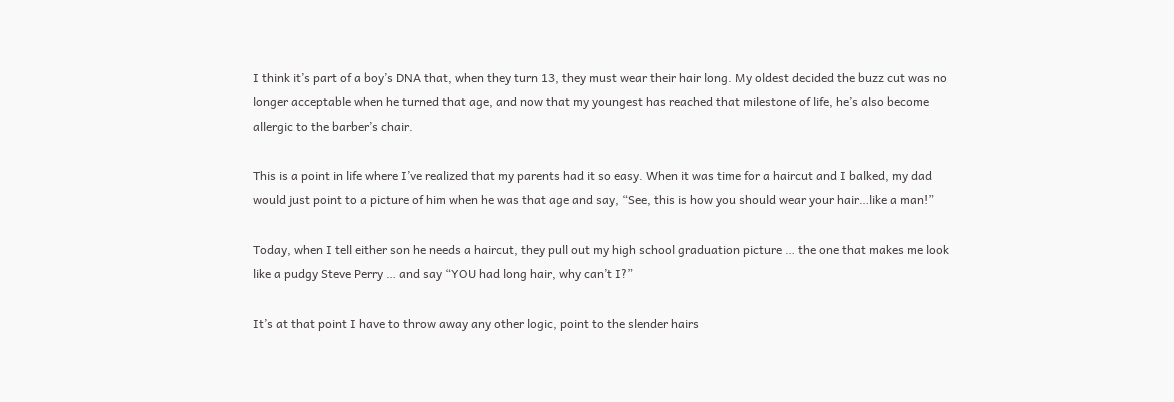I think it’s part of a boy’s DNA that, when they turn 13, they must wear their hair long. My oldest decided the buzz cut was no longer acceptable when he turned that age, and now that my youngest has reached that milestone of life, he’s also become allergic to the barber’s chair.

This is a point in life where I’ve realized that my parents had it so easy. When it was time for a haircut and I balked, my dad would just point to a picture of him when he was that age and say, “See, this is how you should wear your hair…like a man!”

Today, when I tell either son he needs a haircut, they pull out my high school graduation picture … the one that makes me look like a pudgy Steve Perry … and say “YOU had long hair, why can’t I?”

It’s at that point I have to throw away any other logic, point to the slender hairs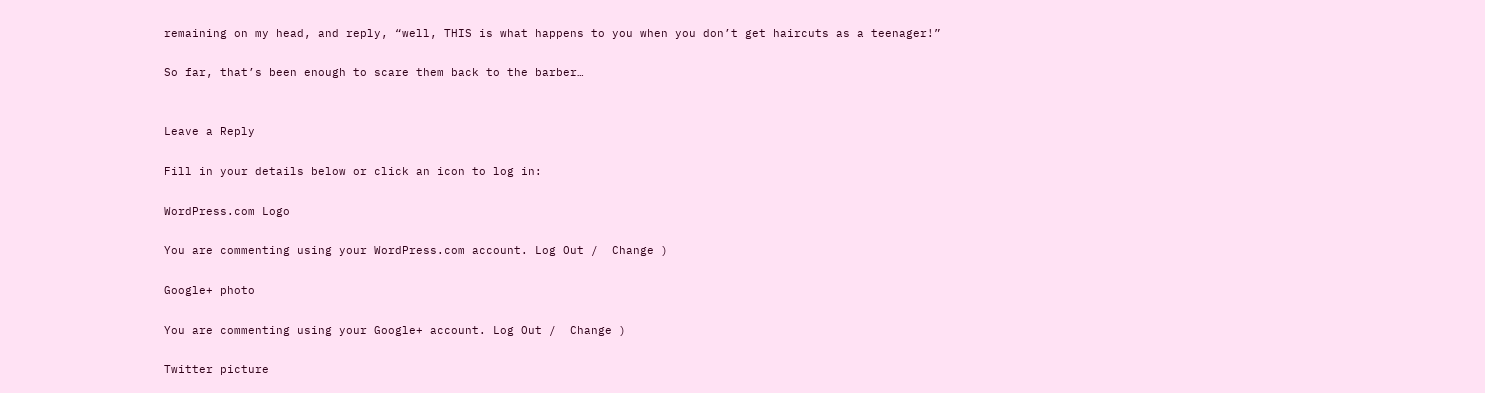remaining on my head, and reply, “well, THIS is what happens to you when you don’t get haircuts as a teenager!”

So far, that’s been enough to scare them back to the barber…


Leave a Reply

Fill in your details below or click an icon to log in:

WordPress.com Logo

You are commenting using your WordPress.com account. Log Out /  Change )

Google+ photo

You are commenting using your Google+ account. Log Out /  Change )

Twitter picture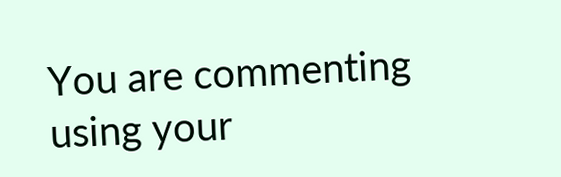You are commenting using your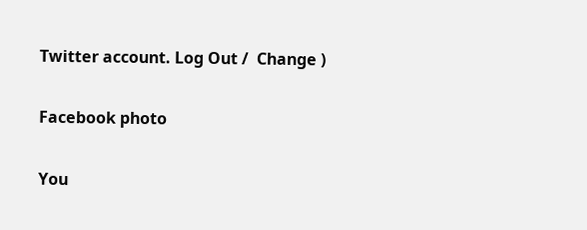Twitter account. Log Out /  Change )

Facebook photo

You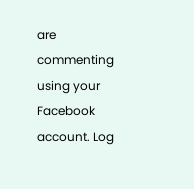are commenting using your Facebook account. Log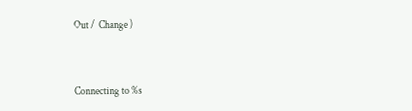Out /  Change )


Connecting to %s